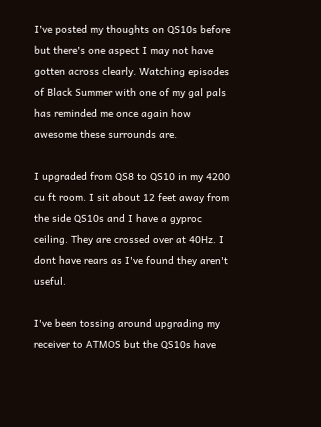I've posted my thoughts on QS10s before but there's one aspect I may not have gotten across clearly. Watching episodes of Black Summer with one of my gal pals has reminded me once again how awesome these surrounds are.

I upgraded from QS8 to QS10 in my 4200 cu ft room. I sit about 12 feet away from the side QS10s and I have a gyproc ceiling. They are crossed over at 40Hz. I dont have rears as I've found they aren't useful.

I've been tossing around upgrading my receiver to ATMOS but the QS10s have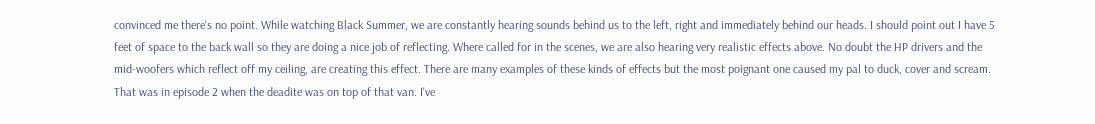convinced me there's no point. While watching Black Summer, we are constantly hearing sounds behind us to the left, right and immediately behind our heads. I should point out I have 5 feet of space to the back wall so they are doing a nice job of reflecting. Where called for in the scenes, we are also hearing very realistic effects above. No doubt the HP drivers and the mid-woofers which reflect off my ceiling, are creating this effect. There are many examples of these kinds of effects but the most poignant one caused my pal to duck, cover and scream. That was in episode 2 when the deadite was on top of that van. I've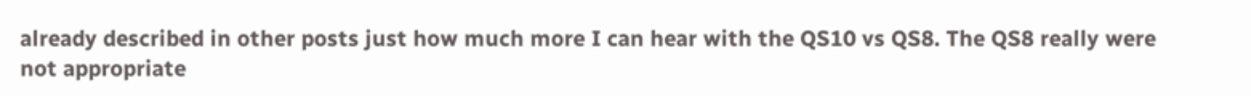already described in other posts just how much more I can hear with the QS10 vs QS8. The QS8 really were not appropriate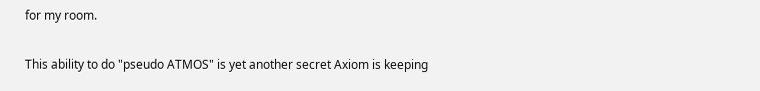for my room.

This ability to do "pseudo ATMOS" is yet another secret Axiom is keeping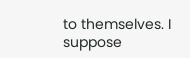to themselves. I suppose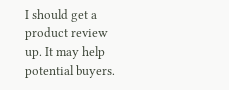I should get a product review up. It may help potential buyers.